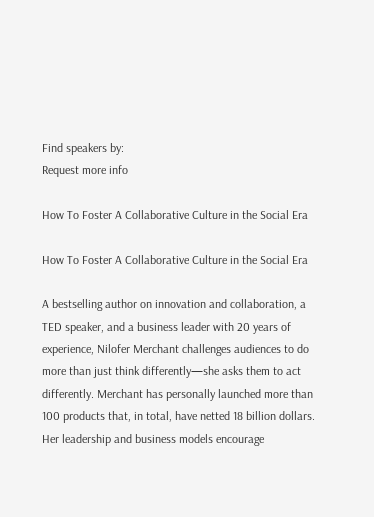Find speakers by:
Request more info

How To Foster A Collaborative Culture in the Social Era

How To Foster A Collaborative Culture in the Social Era

A bestselling author on innovation and collaboration, a TED speaker, and a business leader with 20 years of experience, Nilofer Merchant challenges audiences to do more than just think differently—she asks them to act differently. Merchant has personally launched more than 100 products that, in total, have netted 18 billion dollars. Her leadership and business models encourage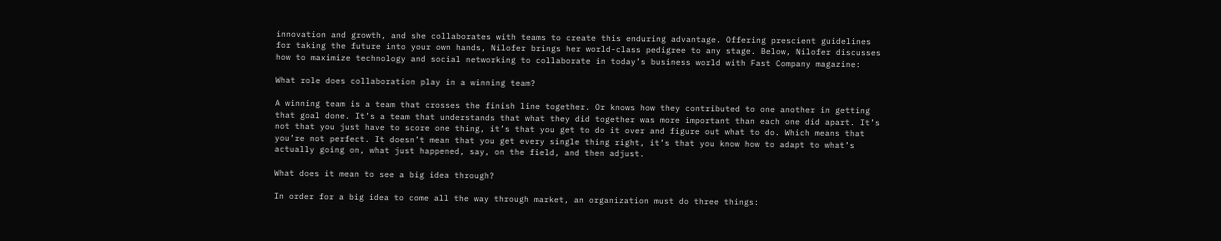innovation and growth, and she collaborates with teams to create this enduring advantage. Offering prescient guidelines for taking the future into your own hands, Nilofer brings her world-class pedigree to any stage. Below, Nilofer discusses how to maximize technology and social networking to collaborate in today’s business world with Fast Company magazine:

What role does collaboration play in a winning team?

A winning team is a team that crosses the finish line together. Or knows how they contributed to one another in getting that goal done. It’s a team that understands that what they did together was more important than each one did apart. It’s not that you just have to score one thing, it’s that you get to do it over and figure out what to do. Which means that you’re not perfect. It doesn’t mean that you get every single thing right, it’s that you know how to adapt to what’s actually going on, what just happened, say, on the field, and then adjust.

What does it mean to see a big idea through?

In order for a big idea to come all the way through market, an organization must do three things: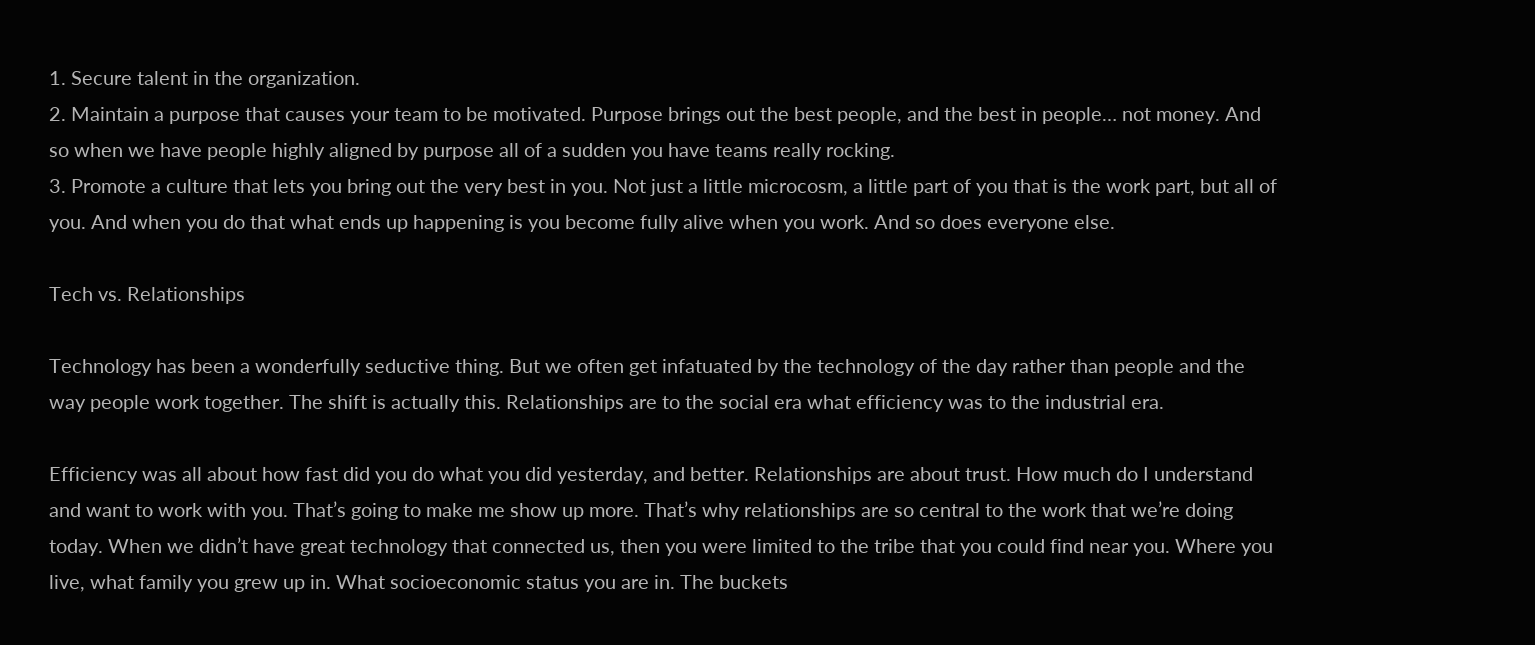1. Secure talent in the organization.
2. Maintain a purpose that causes your team to be motivated. Purpose brings out the best people, and the best in people… not money. And so when we have people highly aligned by purpose all of a sudden you have teams really rocking.
3. Promote a culture that lets you bring out the very best in you. Not just a little microcosm, a little part of you that is the work part, but all of you. And when you do that what ends up happening is you become fully alive when you work. And so does everyone else.

Tech vs. Relationships

Technology has been a wonderfully seductive thing. But we often get infatuated by the technology of the day rather than people and the way people work together. The shift is actually this. Relationships are to the social era what efficiency was to the industrial era.

Efficiency was all about how fast did you do what you did yesterday, and better. Relationships are about trust. How much do I understand and want to work with you. That’s going to make me show up more. That’s why relationships are so central to the work that we’re doing today. When we didn’t have great technology that connected us, then you were limited to the tribe that you could find near you. Where you live, what family you grew up in. What socioeconomic status you are in. The buckets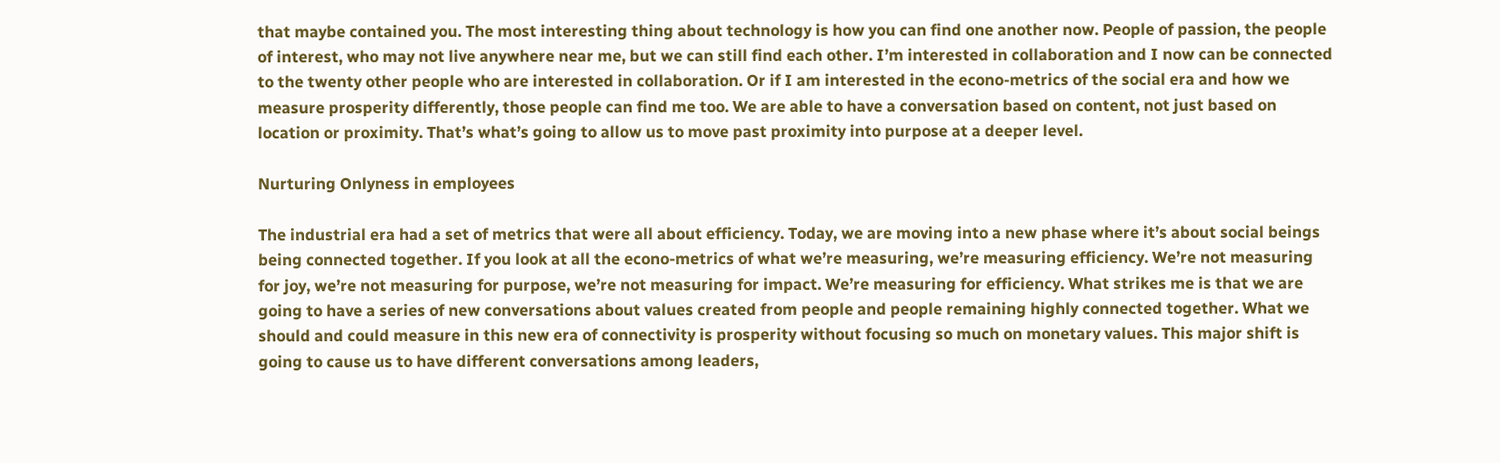that maybe contained you. The most interesting thing about technology is how you can find one another now. People of passion, the people of interest, who may not live anywhere near me, but we can still find each other. I’m interested in collaboration and I now can be connected to the twenty other people who are interested in collaboration. Or if I am interested in the econo-metrics of the social era and how we measure prosperity differently, those people can find me too. We are able to have a conversation based on content, not just based on location or proximity. That’s what’s going to allow us to move past proximity into purpose at a deeper level.

Nurturing Onlyness in employees

The industrial era had a set of metrics that were all about efficiency. Today, we are moving into a new phase where it’s about social beings being connected together. If you look at all the econo-metrics of what we’re measuring, we’re measuring efficiency. We’re not measuring for joy, we’re not measuring for purpose, we’re not measuring for impact. We’re measuring for efficiency. What strikes me is that we are going to have a series of new conversations about values created from people and people remaining highly connected together. What we should and could measure in this new era of connectivity is prosperity without focusing so much on monetary values. This major shift is going to cause us to have different conversations among leaders,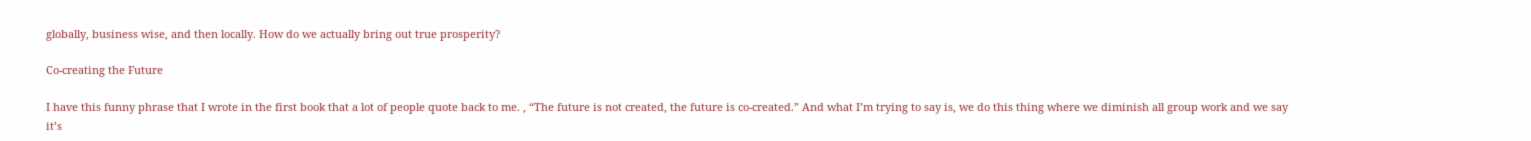globally, business wise, and then locally. How do we actually bring out true prosperity?

Co-creating the Future

I have this funny phrase that I wrote in the first book that a lot of people quote back to me. , “The future is not created, the future is co-created.” And what I’m trying to say is, we do this thing where we diminish all group work and we say it’s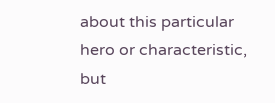about this particular hero or characteristic, but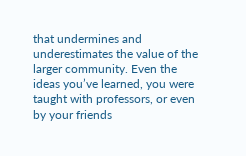that undermines and underestimates the value of the larger community. Even the ideas you’ve learned, you were taught with professors, or even by your friends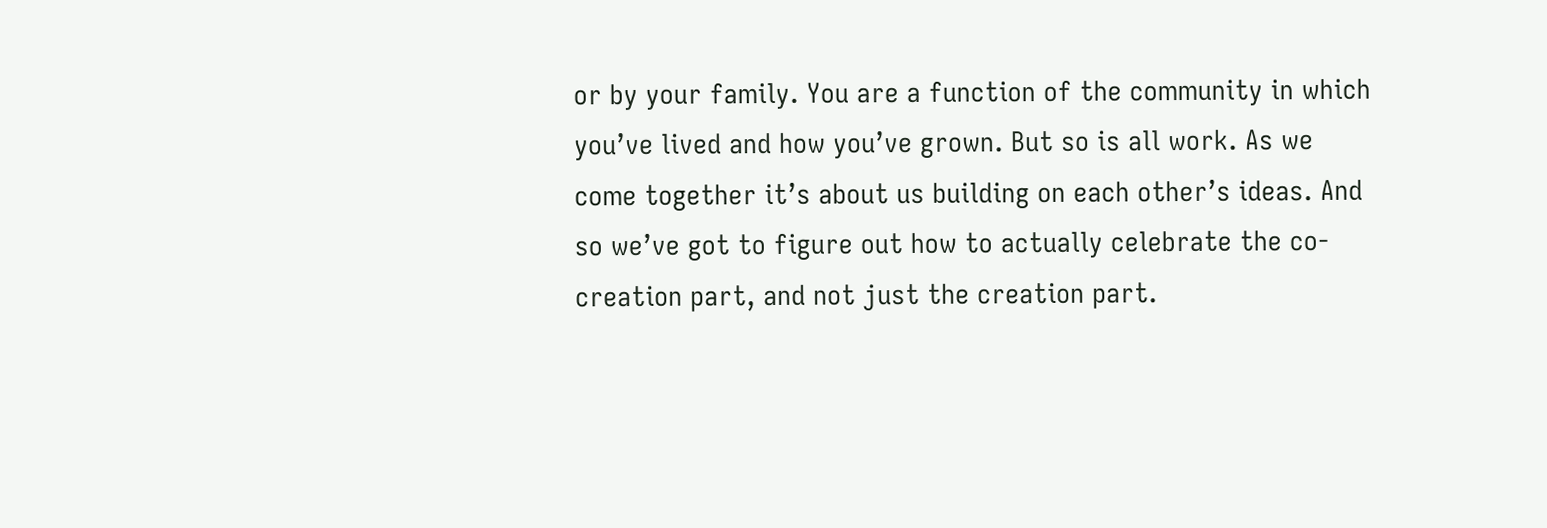or by your family. You are a function of the community in which you’ve lived and how you’ve grown. But so is all work. As we come together it’s about us building on each other’s ideas. And so we’ve got to figure out how to actually celebrate the co-creation part, and not just the creation part.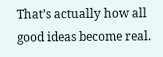That’s actually how all good ideas become real.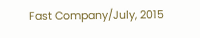Fast Company/July, 2015